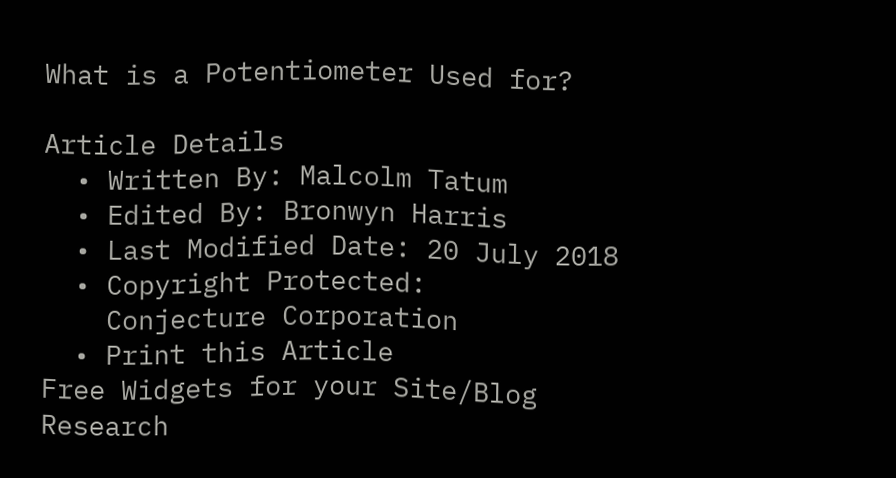What is a Potentiometer Used for?

Article Details
  • Written By: Malcolm Tatum
  • Edited By: Bronwyn Harris
  • Last Modified Date: 20 July 2018
  • Copyright Protected:
    Conjecture Corporation
  • Print this Article
Free Widgets for your Site/Blog
Research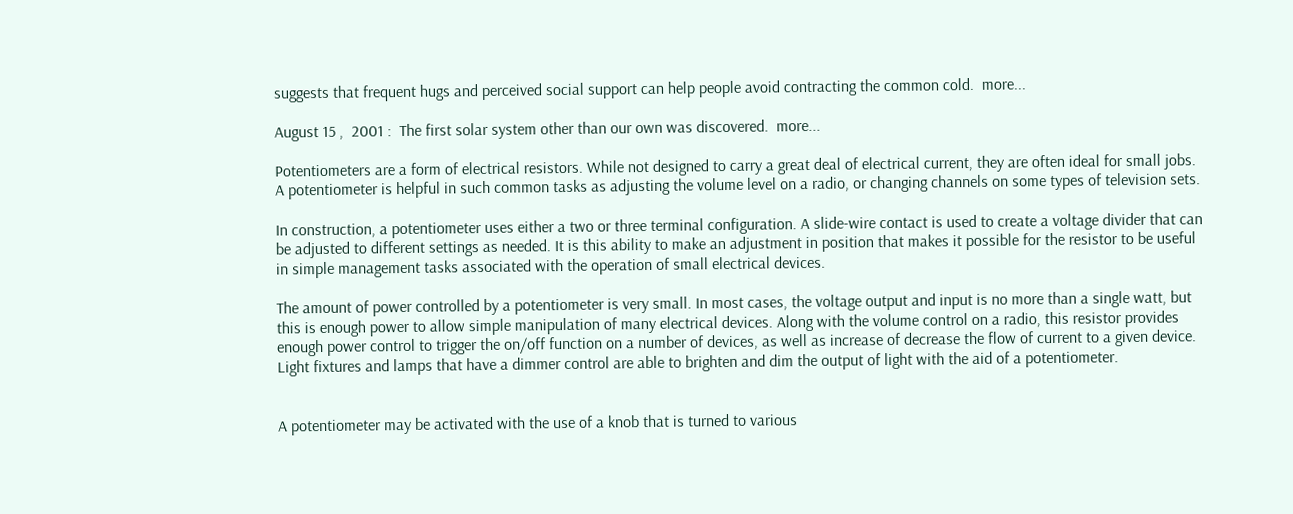suggests that frequent hugs and perceived social support can help people avoid contracting the common cold.  more...

August 15 ,  2001 :  The first solar system other than our own was discovered.  more...

Potentiometers are a form of electrical resistors. While not designed to carry a great deal of electrical current, they are often ideal for small jobs. A potentiometer is helpful in such common tasks as adjusting the volume level on a radio, or changing channels on some types of television sets.

In construction, a potentiometer uses either a two or three terminal configuration. A slide-wire contact is used to create a voltage divider that can be adjusted to different settings as needed. It is this ability to make an adjustment in position that makes it possible for the resistor to be useful in simple management tasks associated with the operation of small electrical devices.

The amount of power controlled by a potentiometer is very small. In most cases, the voltage output and input is no more than a single watt, but this is enough power to allow simple manipulation of many electrical devices. Along with the volume control on a radio, this resistor provides enough power control to trigger the on/off function on a number of devices, as well as increase of decrease the flow of current to a given device. Light fixtures and lamps that have a dimmer control are able to brighten and dim the output of light with the aid of a potentiometer.


A potentiometer may be activated with the use of a knob that is turned to various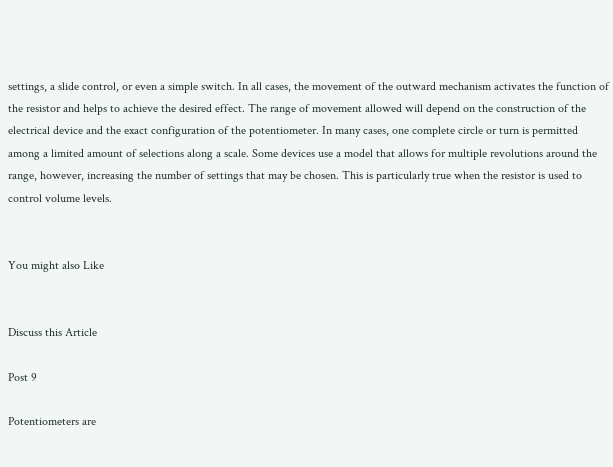settings, a slide control, or even a simple switch. In all cases, the movement of the outward mechanism activates the function of the resistor and helps to achieve the desired effect. The range of movement allowed will depend on the construction of the electrical device and the exact configuration of the potentiometer. In many cases, one complete circle or turn is permitted among a limited amount of selections along a scale. Some devices use a model that allows for multiple revolutions around the range, however, increasing the number of settings that may be chosen. This is particularly true when the resistor is used to control volume levels.


You might also Like


Discuss this Article

Post 9

Potentiometers are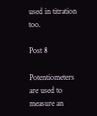used in titration too.

Post 8

Potentiometers are used to measure an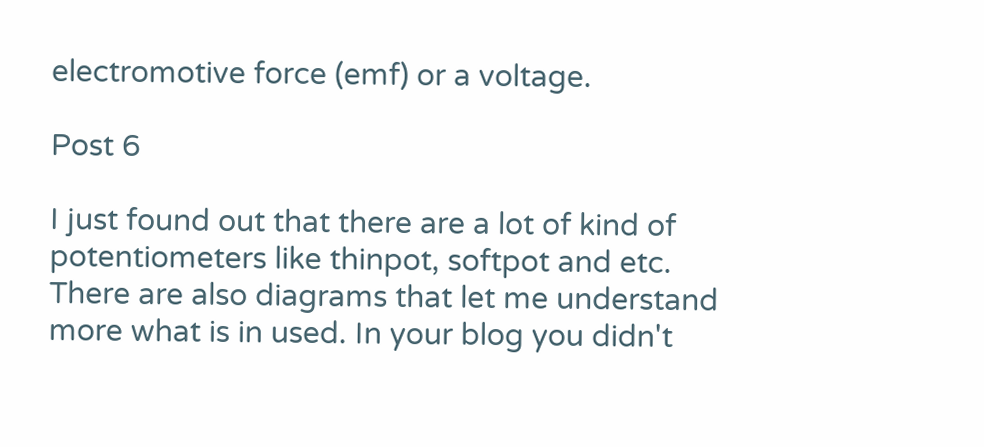electromotive force (emf) or a voltage.

Post 6

I just found out that there are a lot of kind of potentiometers like thinpot, softpot and etc. There are also diagrams that let me understand more what is in used. In your blog you didn't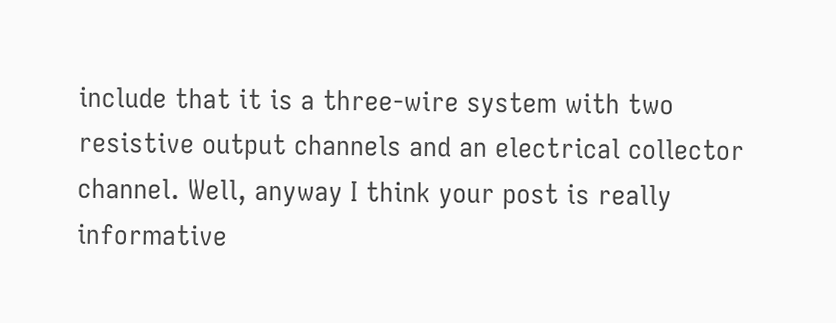include that it is a three-wire system with two resistive output channels and an electrical collector channel. Well, anyway I think your post is really informative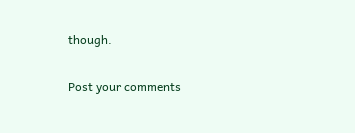though.

Post your comments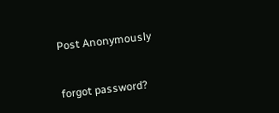Post Anonymously


forgot password?